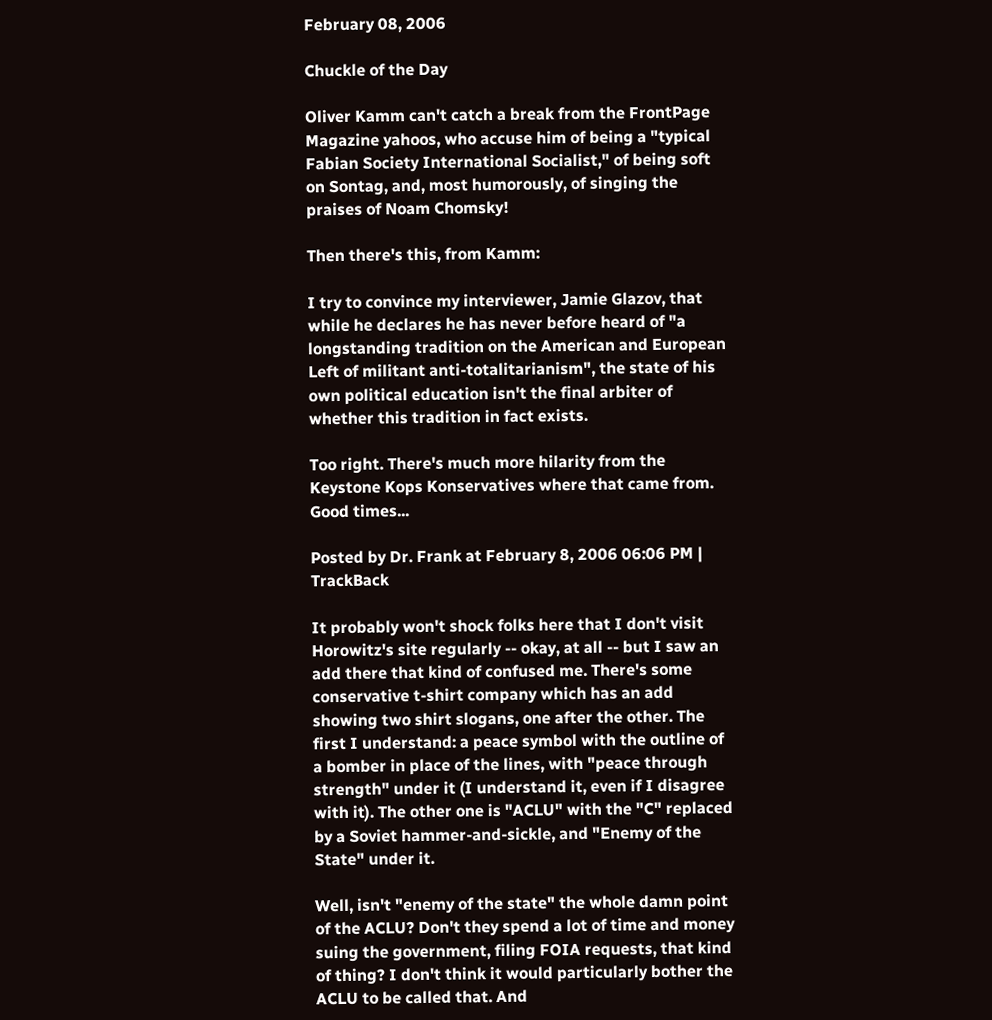February 08, 2006

Chuckle of the Day

Oliver Kamm can't catch a break from the FrontPage Magazine yahoos, who accuse him of being a "typical Fabian Society International Socialist," of being soft on Sontag, and, most humorously, of singing the praises of Noam Chomsky!

Then there's this, from Kamm:

I try to convince my interviewer, Jamie Glazov, that while he declares he has never before heard of "a longstanding tradition on the American and European Left of militant anti-totalitarianism", the state of his own political education isn't the final arbiter of whether this tradition in fact exists.

Too right. There's much more hilarity from the Keystone Kops Konservatives where that came from. Good times...

Posted by Dr. Frank at February 8, 2006 06:06 PM | TrackBack

It probably won't shock folks here that I don't visit Horowitz's site regularly -- okay, at all -- but I saw an add there that kind of confused me. There's some conservative t-shirt company which has an add showing two shirt slogans, one after the other. The first I understand: a peace symbol with the outline of a bomber in place of the lines, with "peace through strength" under it (I understand it, even if I disagree with it). The other one is "ACLU" with the "C" replaced by a Soviet hammer-and-sickle, and "Enemy of the State" under it.

Well, isn't "enemy of the state" the whole damn point of the ACLU? Don't they spend a lot of time and money suing the government, filing FOIA requests, that kind of thing? I don't think it would particularly bother the ACLU to be called that. And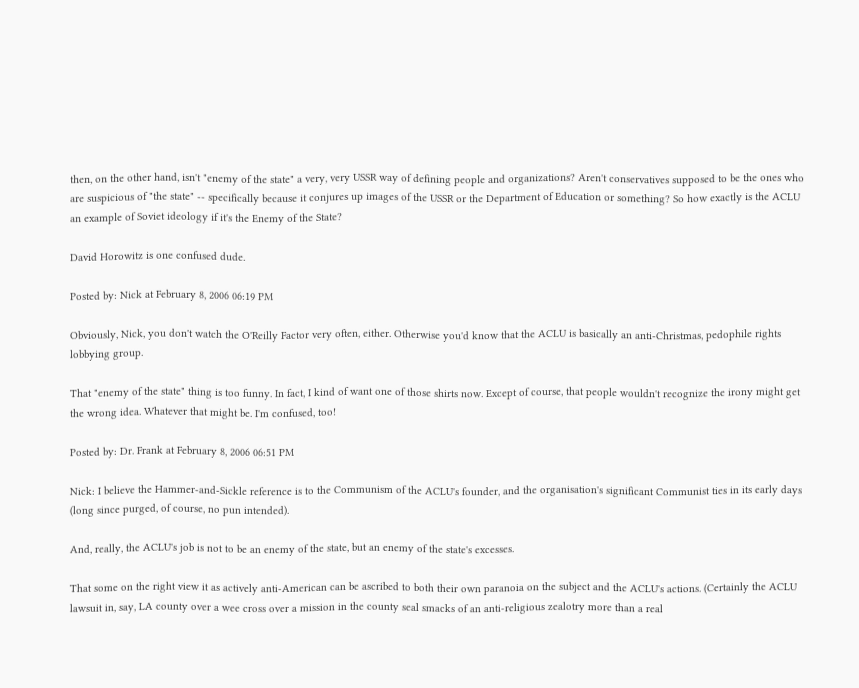then, on the other hand, isn't "enemy of the state" a very, very USSR way of defining people and organizations? Aren't conservatives supposed to be the ones who are suspicious of "the state" -- specifically because it conjures up images of the USSR or the Department of Education or something? So how exactly is the ACLU an example of Soviet ideology if it's the Enemy of the State?

David Horowitz is one confused dude.

Posted by: Nick at February 8, 2006 06:19 PM

Obviously, Nick, you don't watch the O'Reilly Factor very often, either. Otherwise you'd know that the ACLU is basically an anti-Christmas, pedophile rights lobbying group.

That "enemy of the state" thing is too funny. In fact, I kind of want one of those shirts now. Except of course, that people wouldn't recognize the irony might get the wrong idea. Whatever that might be. I'm confused, too!

Posted by: Dr. Frank at February 8, 2006 06:51 PM

Nick: I believe the Hammer-and-Sickle reference is to the Communism of the ACLU's founder, and the organisation's significant Communist ties in its early days (long since purged, of course, no pun intended).

And, really, the ACLU's job is not to be an enemy of the state, but an enemy of the state's excesses.

That some on the right view it as actively anti-American can be ascribed to both their own paranoia on the subject and the ACLU's actions. (Certainly the ACLU lawsuit in, say, LA county over a wee cross over a mission in the county seal smacks of an anti-religious zealotry more than a real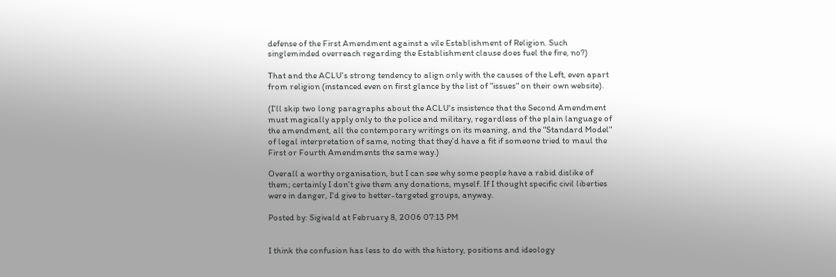defense of the First Amendment against a vile Establishment of Religion. Such singleminded overreach regarding the Establishment clause does fuel the fire, no?)

That and the ACLU's strong tendency to align only with the causes of the Left, even apart from religion (instanced even on first glance by the list of "issues" on their own website).

(I'll skip two long paragraphs about the ACLU's insistence that the Second Amendment must magically apply only to the police and military, regardless of the plain language of the amendment, all the contemporary writings on its meaning, and the "Standard Model" of legal interpretation of same, noting that they'd have a fit if someone tried to maul the First or Fourth Amendments the same way.)

Overall a worthy organisation, but I can see why some people have a rabid dislike of them; certainly I don't give them any donations, myself. If I thought specific civil liberties were in danger, I'd give to better-targeted groups, anyway.

Posted by: Sigivald at February 8, 2006 07:13 PM


I think the confusion has less to do with the history, positions and ideology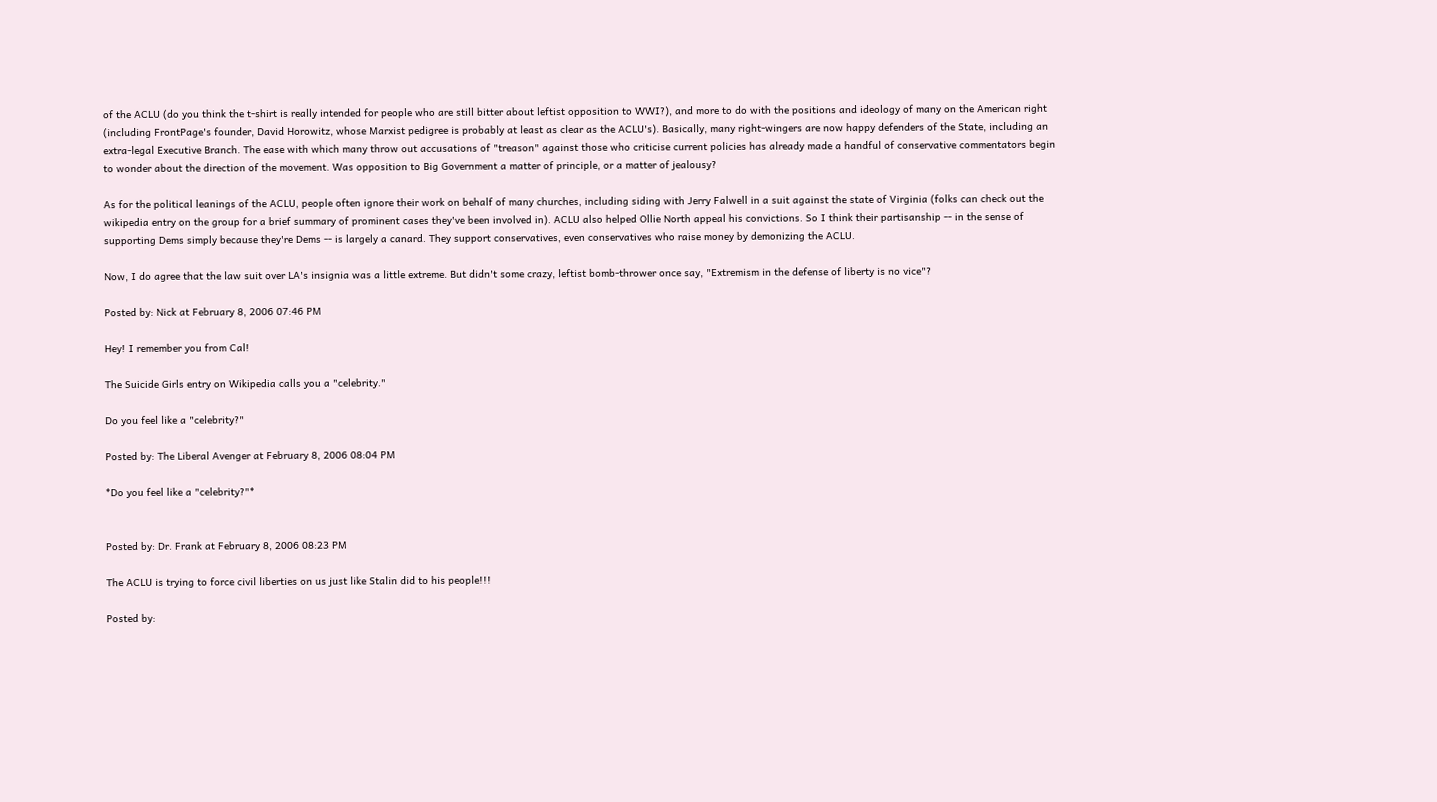of the ACLU (do you think the t-shirt is really intended for people who are still bitter about leftist opposition to WWI?), and more to do with the positions and ideology of many on the American right (including FrontPage's founder, David Horowitz, whose Marxist pedigree is probably at least as clear as the ACLU's). Basically, many right-wingers are now happy defenders of the State, including an extra-legal Executive Branch. The ease with which many throw out accusations of "treason" against those who criticise current policies has already made a handful of conservative commentators begin to wonder about the direction of the movement. Was opposition to Big Government a matter of principle, or a matter of jealousy?

As for the political leanings of the ACLU, people often ignore their work on behalf of many churches, including siding with Jerry Falwell in a suit against the state of Virginia (folks can check out the wikipedia entry on the group for a brief summary of prominent cases they've been involved in). ACLU also helped Ollie North appeal his convictions. So I think their partisanship -- in the sense of supporting Dems simply because they're Dems -- is largely a canard. They support conservatives, even conservatives who raise money by demonizing the ACLU.

Now, I do agree that the law suit over LA's insignia was a little extreme. But didn't some crazy, leftist bomb-thrower once say, "Extremism in the defense of liberty is no vice"?

Posted by: Nick at February 8, 2006 07:46 PM

Hey! I remember you from Cal!

The Suicide Girls entry on Wikipedia calls you a "celebrity."

Do you feel like a "celebrity?"

Posted by: The Liberal Avenger at February 8, 2006 08:04 PM

*Do you feel like a "celebrity?"*


Posted by: Dr. Frank at February 8, 2006 08:23 PM

The ACLU is trying to force civil liberties on us just like Stalin did to his people!!!

Posted by: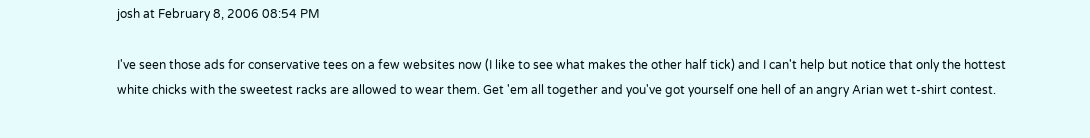josh at February 8, 2006 08:54 PM

I've seen those ads for conservative tees on a few websites now (I like to see what makes the other half tick) and I can't help but notice that only the hottest white chicks with the sweetest racks are allowed to wear them. Get 'em all together and you've got yourself one hell of an angry Arian wet t-shirt contest.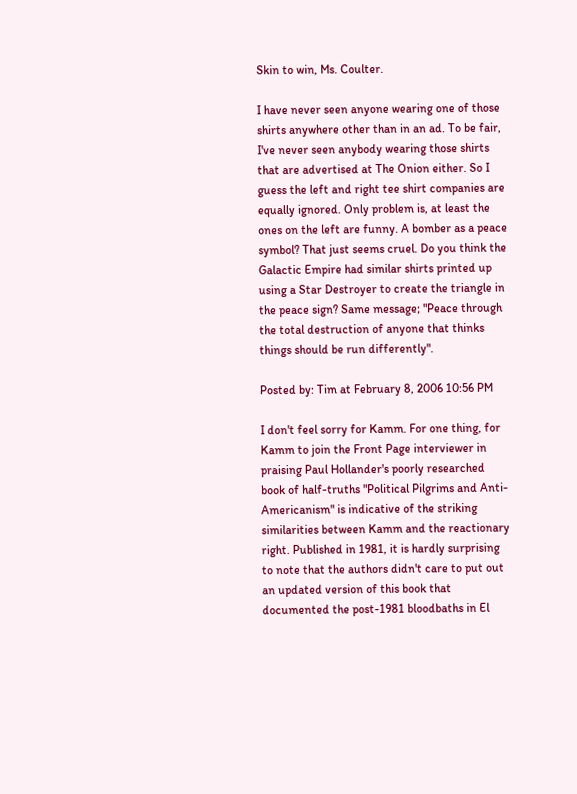Skin to win, Ms. Coulter.

I have never seen anyone wearing one of those shirts anywhere other than in an ad. To be fair, I've never seen anybody wearing those shirts that are advertised at The Onion either. So I guess the left and right tee shirt companies are equally ignored. Only problem is, at least the ones on the left are funny. A bomber as a peace symbol? That just seems cruel. Do you think the Galactic Empire had similar shirts printed up using a Star Destroyer to create the triangle in the peace sign? Same message; "Peace through the total destruction of anyone that thinks things should be run differently".

Posted by: Tim at February 8, 2006 10:56 PM

I don't feel sorry for Kamm. For one thing, for Kamm to join the Front Page interviewer in praising Paul Hollander's poorly researched book of half-truths "Political Pilgrims and Anti-Americanism" is indicative of the striking similarities between Kamm and the reactionary right. Published in 1981, it is hardly surprising to note that the authors didn't care to put out an updated version of this book that documented the post-1981 bloodbaths in El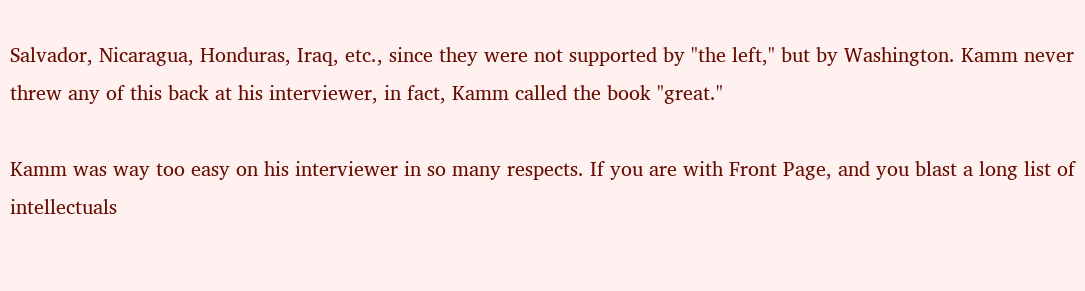Salvador, Nicaragua, Honduras, Iraq, etc., since they were not supported by "the left," but by Washington. Kamm never threw any of this back at his interviewer, in fact, Kamm called the book "great."

Kamm was way too easy on his interviewer in so many respects. If you are with Front Page, and you blast a long list of intellectuals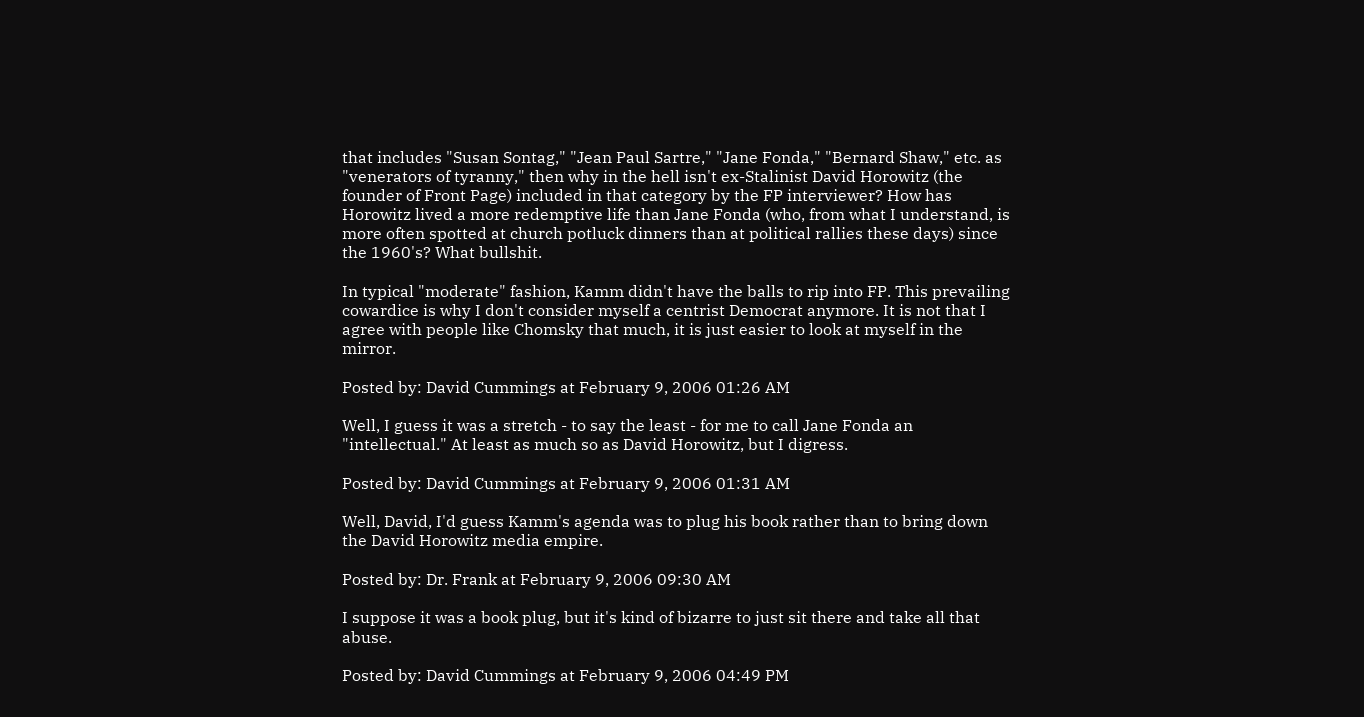that includes "Susan Sontag," "Jean Paul Sartre," "Jane Fonda," "Bernard Shaw," etc. as "venerators of tyranny," then why in the hell isn't ex-Stalinist David Horowitz (the founder of Front Page) included in that category by the FP interviewer? How has Horowitz lived a more redemptive life than Jane Fonda (who, from what I understand, is more often spotted at church potluck dinners than at political rallies these days) since the 1960's? What bullshit.

In typical "moderate" fashion, Kamm didn't have the balls to rip into FP. This prevailing cowardice is why I don't consider myself a centrist Democrat anymore. It is not that I agree with people like Chomsky that much, it is just easier to look at myself in the mirror.

Posted by: David Cummings at February 9, 2006 01:26 AM

Well, I guess it was a stretch - to say the least - for me to call Jane Fonda an "intellectual." At least as much so as David Horowitz, but I digress.

Posted by: David Cummings at February 9, 2006 01:31 AM

Well, David, I'd guess Kamm's agenda was to plug his book rather than to bring down the David Horowitz media empire.

Posted by: Dr. Frank at February 9, 2006 09:30 AM

I suppose it was a book plug, but it's kind of bizarre to just sit there and take all that abuse.

Posted by: David Cummings at February 9, 2006 04:49 PM